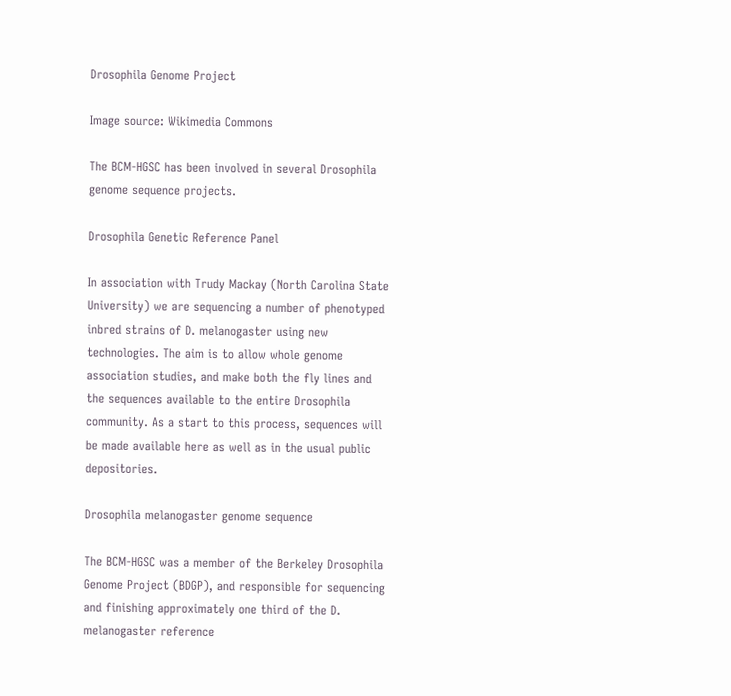Drosophila Genome Project

Image source: Wikimedia Commons

The BCM-HGSC has been involved in several Drosophila genome sequence projects.

Drosophila Genetic Reference Panel

In association with Trudy Mackay (North Carolina State University) we are sequencing a number of phenotyped inbred strains of D. melanogaster using new technologies. The aim is to allow whole genome association studies, and make both the fly lines and the sequences available to the entire Drosophila community. As a start to this process, sequences will be made available here as well as in the usual public depositories.

Drosophila melanogaster genome sequence

The BCM-HGSC was a member of the Berkeley Drosophila Genome Project (BDGP), and responsible for sequencing and finishing approximately one third of the D. melanogaster reference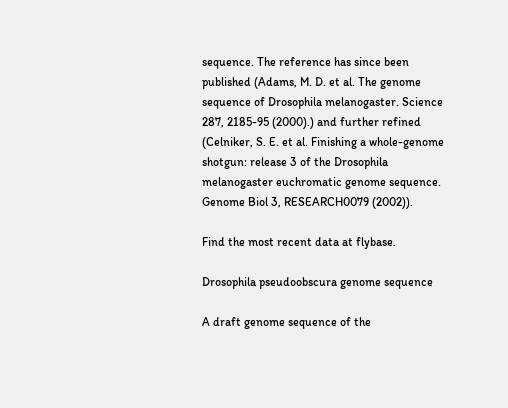sequence. The reference has since been published (Adams, M. D. et al. The genome sequence of Drosophila melanogaster. Science 287, 2185-95 (2000).) and further refined (Celniker, S. E. et al. Finishing a whole-genome shotgun: release 3 of the Drosophila melanogaster euchromatic genome sequence. Genome Biol 3, RESEARCH0079 (2002)).

Find the most recent data at flybase.

Drosophila pseudoobscura genome sequence

A draft genome sequence of the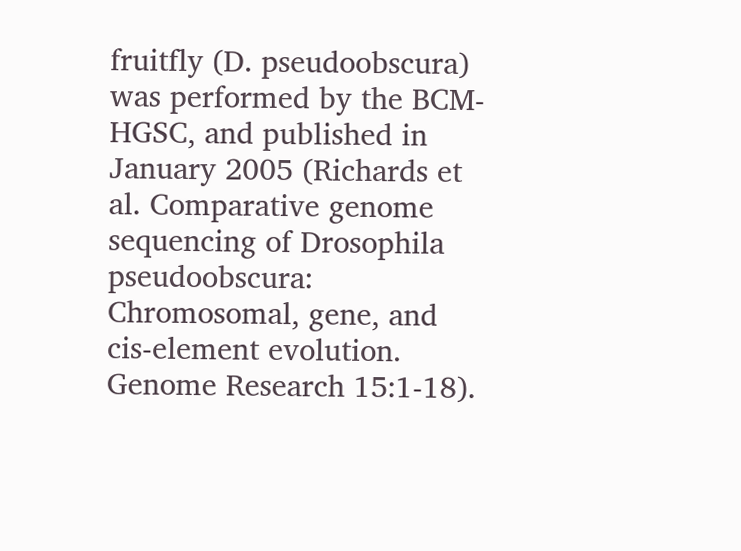fruitfly (D. pseudoobscura) was performed by the BCM-HGSC, and published in January 2005 (Richards et al. Comparative genome sequencing of Drosophila pseudoobscura: Chromosomal, gene, and cis-element evolution. Genome Research 15:1-18).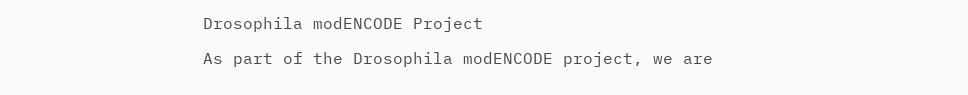Drosophila modENCODE Project

As part of the Drosophila modENCODE project, we are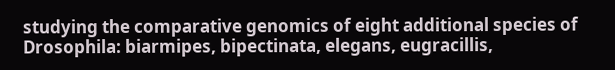studying the comparative genomics of eight additional species of Drosophila: biarmipes, bipectinata, elegans, eugracillis,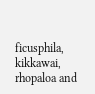ficusphila, kikkawai, rhopaloa and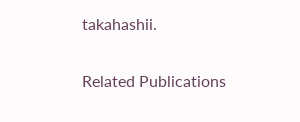takahashii.


Related Publications